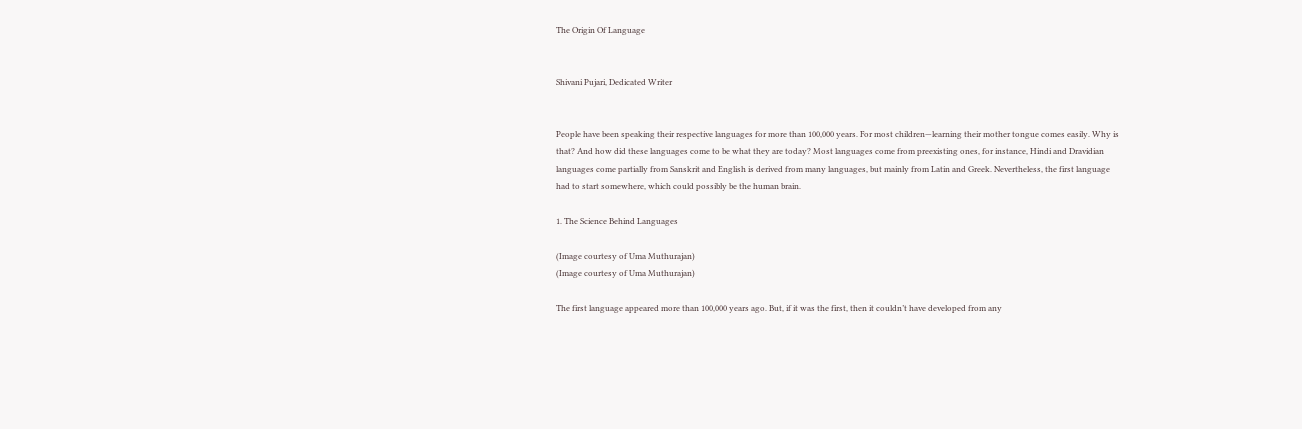The Origin Of Language


Shivani Pujari, Dedicated Writer


People have been speaking their respective languages for more than 100,000 years. For most children—learning their mother tongue comes easily. Why is that? And how did these languages come to be what they are today? Most languages come from preexisting ones, for instance, Hindi and Dravidian languages come partially from Sanskrit and English is derived from many languages, but mainly from Latin and Greek. Nevertheless, the first language had to start somewhere, which could possibly be the human brain.

1. The Science Behind Languages

(Image courtesy of Uma Muthurajan)
(Image courtesy of Uma Muthurajan)

The first language appeared more than 100,000 years ago. But, if it was the first, then it couldn’t have developed from any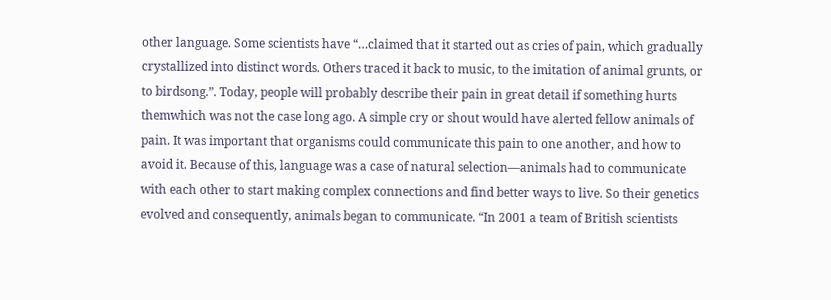other language. Some scientists have “…claimed that it started out as cries of pain, which gradually crystallized into distinct words. Others traced it back to music, to the imitation of animal grunts, or to birdsong.”. Today, people will probably describe their pain in great detail if something hurts themwhich was not the case long ago. A simple cry or shout would have alerted fellow animals of pain. It was important that organisms could communicate this pain to one another, and how to avoid it. Because of this, language was a case of natural selection—animals had to communicate with each other to start making complex connections and find better ways to live. So their genetics evolved and consequently, animals began to communicate. “In 2001 a team of British scientists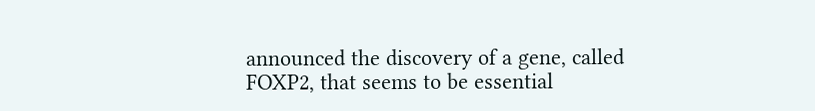announced the discovery of a gene, called FOXP2, that seems to be essential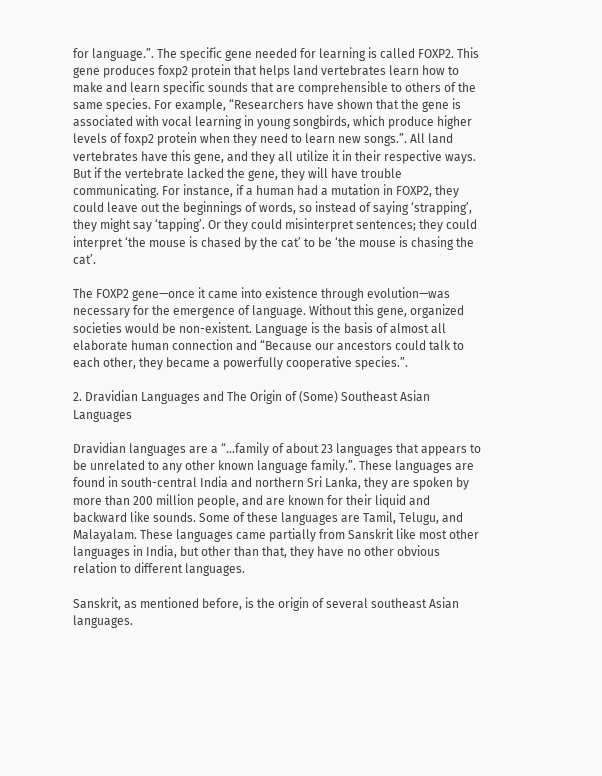for language.”. The specific gene needed for learning is called FOXP2. This gene produces foxp2 protein that helps land vertebrates learn how to make and learn specific sounds that are comprehensible to others of the same species. For example, “Researchers have shown that the gene is associated with vocal learning in young songbirds, which produce higher levels of foxp2 protein when they need to learn new songs.”. All land vertebrates have this gene, and they all utilize it in their respective ways. But if the vertebrate lacked the gene, they will have trouble communicating. For instance, if a human had a mutation in FOXP2, they could leave out the beginnings of words, so instead of saying ‘strapping’, they might say ‘tapping’. Or they could misinterpret sentences; they could interpret ‘the mouse is chased by the cat’ to be ‘the mouse is chasing the cat’.

The FOXP2 gene—once it came into existence through evolution—was necessary for the emergence of language. Without this gene, organized societies would be non-existent. Language is the basis of almost all elaborate human connection and “Because our ancestors could talk to each other, they became a powerfully cooperative species.”.

2. Dravidian Languages and The Origin of (Some) Southeast Asian Languages

Dravidian languages are a “…family of about 23 languages that appears to be unrelated to any other known language family.”. These languages are found in south-central India and northern Sri Lanka, they are spoken by more than 200 million people, and are known for their liquid and backward like sounds. Some of these languages are Tamil, Telugu, and Malayalam. These languages came partially from Sanskrit like most other languages in India, but other than that, they have no other obvious relation to different languages.

Sanskrit, as mentioned before, is the origin of several southeast Asian languages.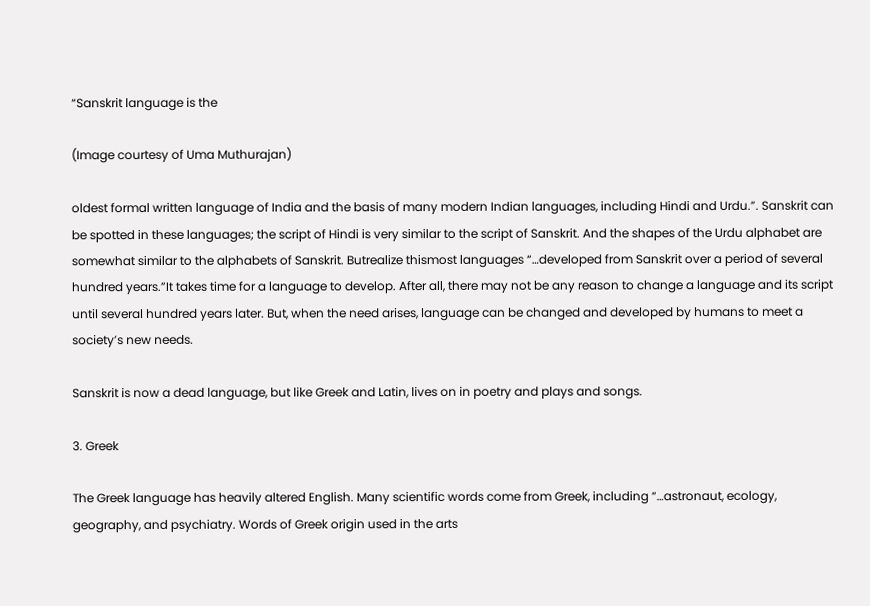“Sanskrit language is the

(Image courtesy of Uma Muthurajan)

oldest formal written language of India and the basis of many modern Indian languages, including Hindi and Urdu.”. Sanskrit can be spotted in these languages; the script of Hindi is very similar to the script of Sanskrit. And the shapes of the Urdu alphabet are somewhat similar to the alphabets of Sanskrit. Butrealize thismost languages “…developed from Sanskrit over a period of several hundred years.”It takes time for a language to develop. After all, there may not be any reason to change a language and its script until several hundred years later. But, when the need arises, language can be changed and developed by humans to meet a society’s new needs.

Sanskrit is now a dead language, but like Greek and Latin, lives on in poetry and plays and songs.

3. Greek

The Greek language has heavily altered English. Many scientific words come from Greek, including “…astronaut, ecology, geography, and psychiatry. Words of Greek origin used in the arts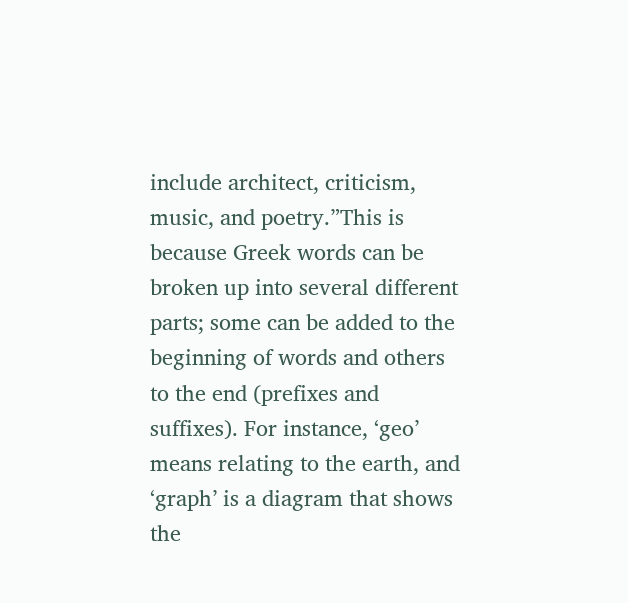include architect, criticism, music, and poetry.”This is because Greek words can be broken up into several different parts; some can be added to the beginning of words and others to the end (prefixes and suffixes). For instance, ‘geo’ means relating to the earth, and ‘graph’ is a diagram that shows the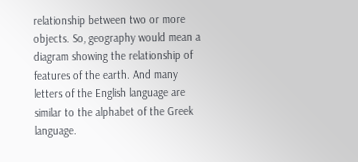relationship between two or more objects. So, geography would mean a diagram showing the relationship of features of the earth. And many letters of the English language are similar to the alphabet of the Greek language.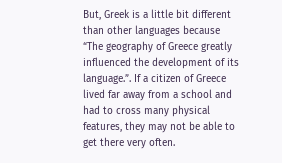But, Greek is a little bit different than other languages because “The geography of Greece greatly influenced the development of its language.”. If a citizen of Greece lived far away from a school and had to cross many physical features, they may not be able to get there very often.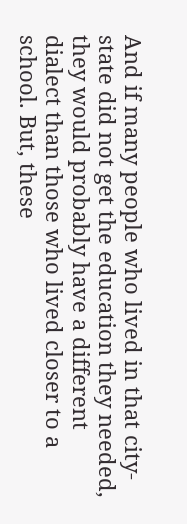And if many people who lived in that city-state did not get the education they needed, they would probably have a different dialect than those who lived closer to a school. But, these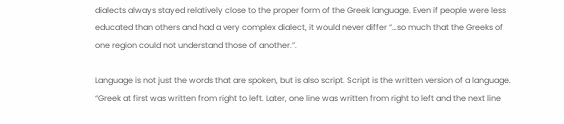dialects always stayed relatively close to the proper form of the Greek language. Even if people were less educated than others and had a very complex dialect, it would never differ “…so much that the Greeks of one region could not understand those of another.”.

Language is not just the words that are spoken, but is also script. Script is the written version of a language. “Greek at first was written from right to left. Later, one line was written from right to left and the next line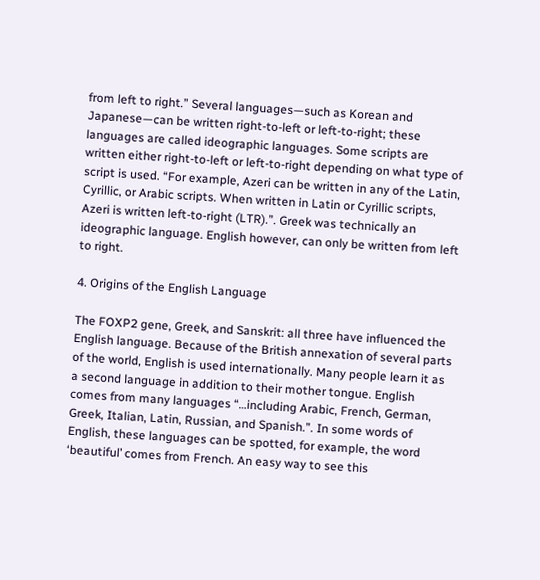from left to right.” Several languages—such as Korean and Japanese—can be written right-to-left or left-to-right; these languages are called ideographic languages. Some scripts are written either right-to-left or left-to-right depending on what type of script is used. “For example, Azeri can be written in any of the Latin, Cyrillic, or Arabic scripts. When written in Latin or Cyrillic scripts, Azeri is written left-to-right (LTR).”. Greek was technically an ideographic language. English however, can only be written from left to right.

4. Origins of the English Language

The FOXP2 gene, Greek, and Sanskrit: all three have influenced the English language. Because of the British annexation of several parts of the world, English is used internationally. Many people learn it as a second language in addition to their mother tongue. English comes from many languages “…including Arabic, French, German, Greek, Italian, Latin, Russian, and Spanish.”. In some words of English, these languages can be spotted, for example, the word ‘beautiful’ comes from French. An easy way to see this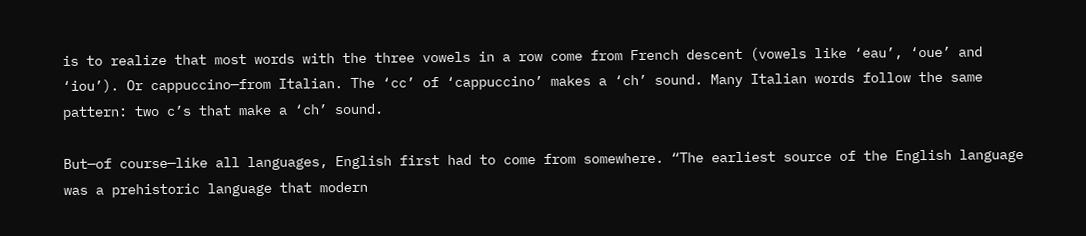is to realize that most words with the three vowels in a row come from French descent (vowels like ‘eau’, ‘oue’ and ‘iou’). Or cappuccino—from Italian. The ‘cc’ of ‘cappuccino’ makes a ‘ch’ sound. Many Italian words follow the same pattern: two c’s that make a ‘ch’ sound.

But—of course—like all languages, English first had to come from somewhere. “The earliest source of the English language was a prehistoric language that modern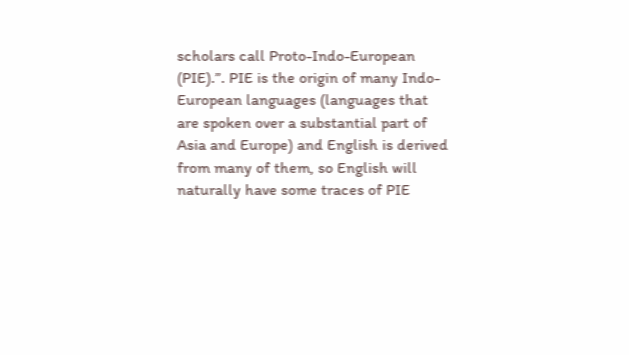scholars call Proto-Indo-European (PIE).”. PIE is the origin of many Indo-European languages (languages that are spoken over a substantial part of Asia and Europe) and English is derived from many of them, so English will naturally have some traces of PIE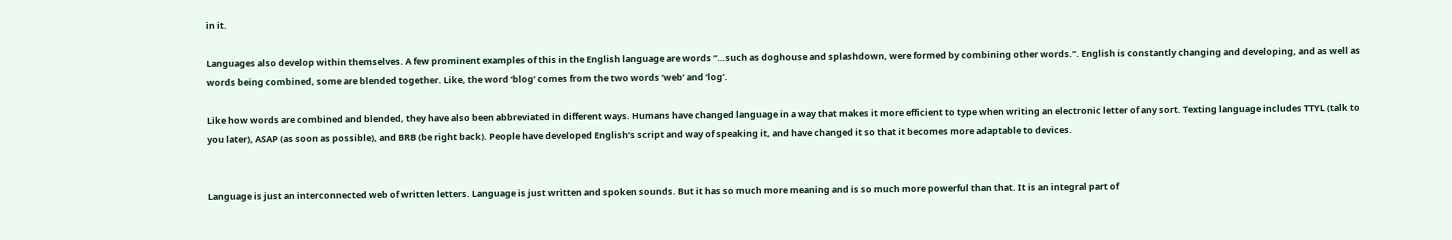in it.

Languages also develop within themselves. A few prominent examples of this in the English language are words “…such as doghouse and splashdown, were formed by combining other words.”. English is constantly changing and developing, and as well as words being combined, some are blended together. Like, the word ‘blog’ comes from the two words ‘web’ and ‘log’.

Like how words are combined and blended, they have also been abbreviated in different ways. Humans have changed language in a way that makes it more efficient to type when writing an electronic letter of any sort. Texting language includes TTYL (talk to you later), ASAP (as soon as possible), and BRB (be right back). People have developed English’s script and way of speaking it, and have changed it so that it becomes more adaptable to devices.


Language is just an interconnected web of written letters. Language is just written and spoken sounds. But it has so much more meaning and is so much more powerful than that. It is an integral part of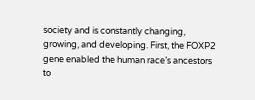society and is constantly changing, growing, and developing. First, the FOXP2 gene enabled the human race’s ancestors to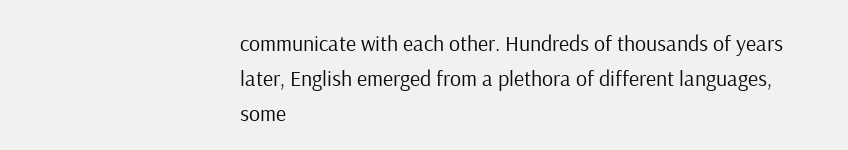communicate with each other. Hundreds of thousands of years later, English emerged from a plethora of different languages, some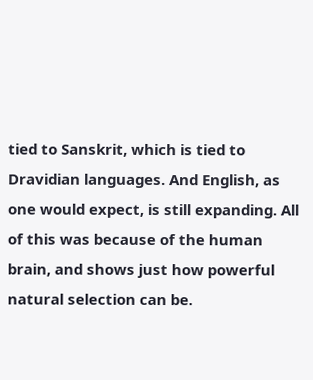tied to Sanskrit, which is tied to Dravidian languages. And English, as one would expect, is still expanding. All of this was because of the human brain, and shows just how powerful natural selection can be.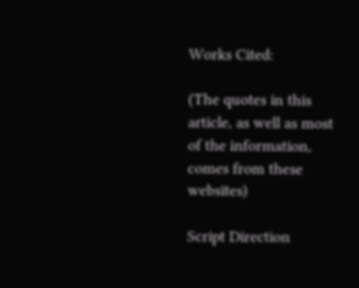Works Cited:

(The quotes in this article, as well as most of the information, comes from these websites)

Script Direction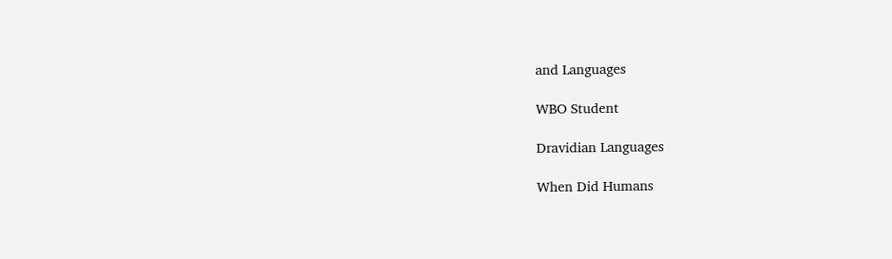and Languages

WBO Student

Dravidian Languages

When Did Humans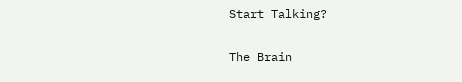Start Talking?

The Brain